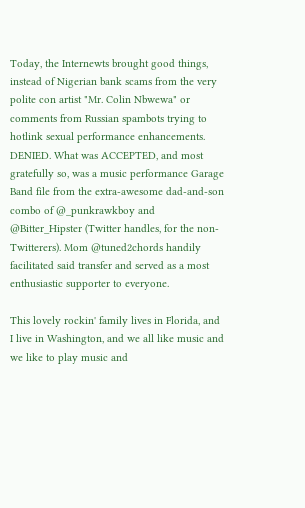Today, the Internewts brought good things, instead of Nigerian bank scams from the very polite con artist "Mr. Colin Nbwewa" or comments from Russian spambots trying to hotlink sexual performance enhancements. DENIED. What was ACCEPTED, and most gratefully so, was a music performance Garage Band file from the extra-awesome dad-and-son combo of @_punkrawkboy and @Bitter_Hipster (Twitter handles, for the non-Twitterers). Mom @tuned2chords handily facilitated said transfer and served as a most enthusiastic supporter to everyone.

This lovely rockin' family lives in Florida, and I live in Washington, and we all like music and we like to play music and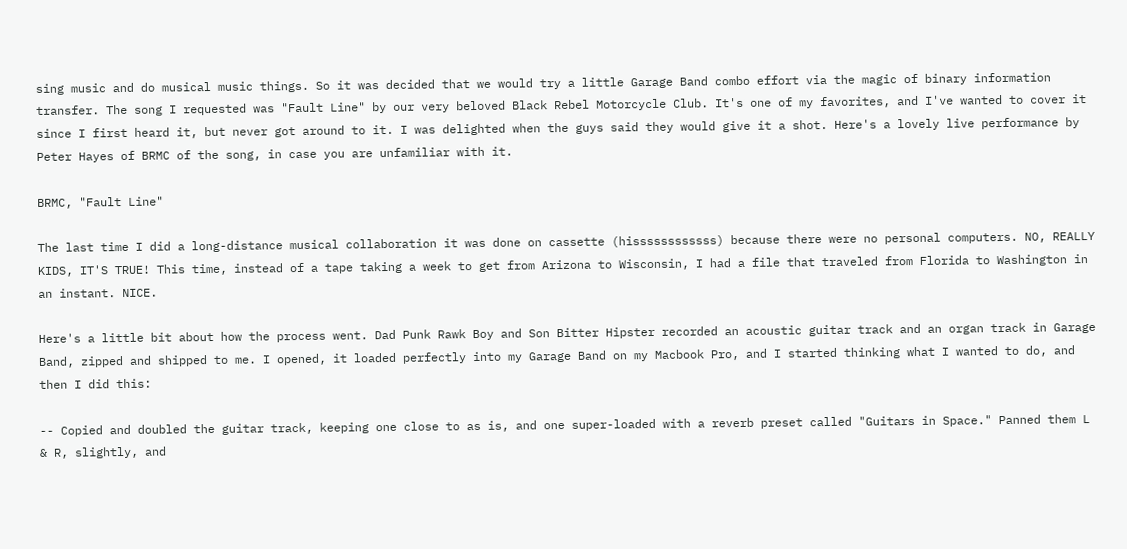sing music and do musical music things. So it was decided that we would try a little Garage Band combo effort via the magic of binary information transfer. The song I requested was "Fault Line" by our very beloved Black Rebel Motorcycle Club. It's one of my favorites, and I've wanted to cover it since I first heard it, but never got around to it. I was delighted when the guys said they would give it a shot. Here's a lovely live performance by Peter Hayes of BRMC of the song, in case you are unfamiliar with it.

BRMC, "Fault Line"

The last time I did a long-distance musical collaboration it was done on cassette (hissssssssssss) because there were no personal computers. NO, REALLY KIDS, IT'S TRUE! This time, instead of a tape taking a week to get from Arizona to Wisconsin, I had a file that traveled from Florida to Washington in an instant. NICE.

Here's a little bit about how the process went. Dad Punk Rawk Boy and Son Bitter Hipster recorded an acoustic guitar track and an organ track in Garage Band, zipped and shipped to me. I opened, it loaded perfectly into my Garage Band on my Macbook Pro, and I started thinking what I wanted to do, and then I did this:

-- Copied and doubled the guitar track, keeping one close to as is, and one super-loaded with a reverb preset called "Guitars in Space." Panned them L & R, slightly, and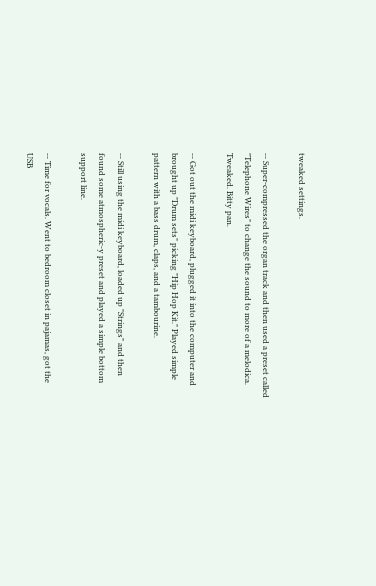tweaked settings.

-- Super-compressed the organ track and then used a preset called "Telephone Wires" to change the sound to more of a melodica. Tweaked. Bitty pan.

-- Got out the midi keyboard, plugged it into the computer and brought up "Drum sets" picking "Hip Hop Kit." Played simple pattern with a bass drum, claps, and a tambourine.

-- Still using the midi keyboard, loaded up "Strings" and then found some atmospheric-y preset and played a simple bottom support line.

-- Time for vocals. Went to bedroom closet in pajamas, got the USB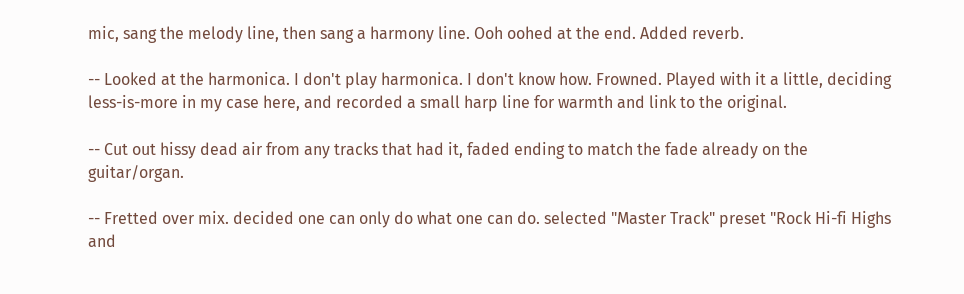mic, sang the melody line, then sang a harmony line. Ooh oohed at the end. Added reverb.

-- Looked at the harmonica. I don't play harmonica. I don't know how. Frowned. Played with it a little, deciding less-is-more in my case here, and recorded a small harp line for warmth and link to the original.

-- Cut out hissy dead air from any tracks that had it, faded ending to match the fade already on the guitar/organ.

-- Fretted over mix. decided one can only do what one can do. selected "Master Track" preset "Rock Hi-fi Highs and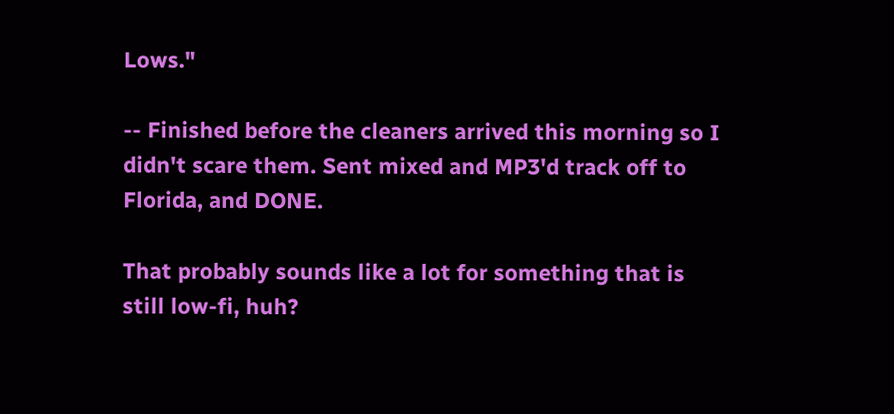Lows."

-- Finished before the cleaners arrived this morning so I didn't scare them. Sent mixed and MP3'd track off to Florida, and DONE.

That probably sounds like a lot for something that is still low-fi, huh?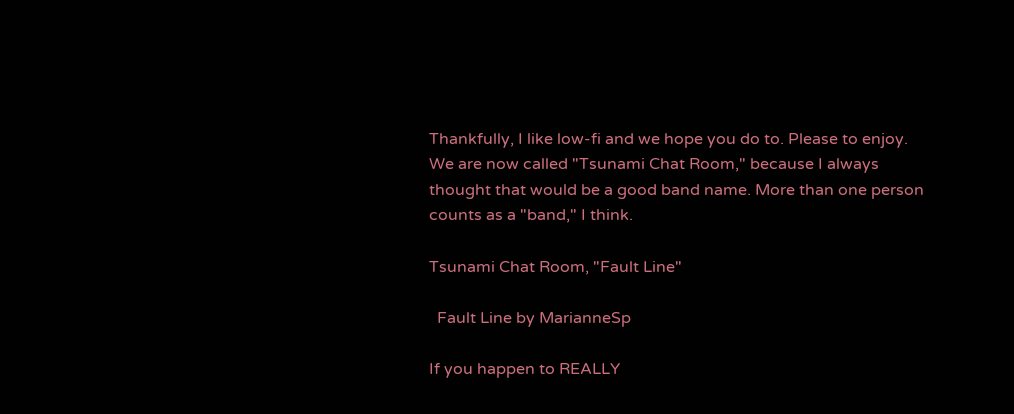Thankfully, I like low-fi and we hope you do to. Please to enjoy. We are now called "Tsunami Chat Room," because I always thought that would be a good band name. More than one person counts as a "band," I think.

Tsunami Chat Room, "Fault Line"

  Fault Line by MarianneSp

If you happen to REALLY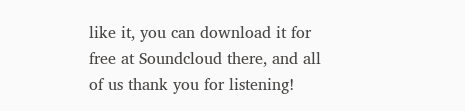like it, you can download it for free at Soundcloud there, and all of us thank you for listening!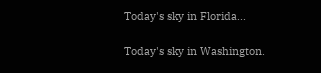Today's sky in Florida...

Today's sky in Washington.